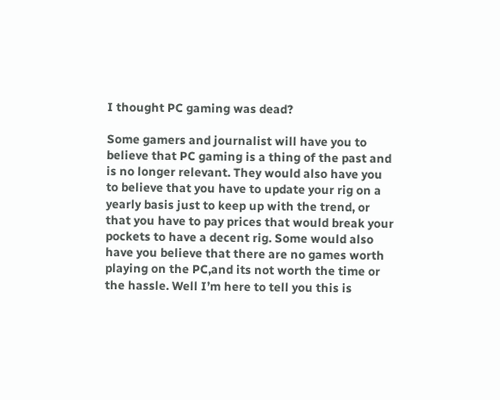I thought PC gaming was dead?

Some gamers and journalist will have you to believe that PC gaming is a thing of the past and is no longer relevant. They would also have you to believe that you have to update your rig on a yearly basis just to keep up with the trend, or that you have to pay prices that would break your pockets to have a decent rig. Some would also have you believe that there are no games worth playing on the PC,and its not worth the time or the hassle. Well I’m here to tell you this is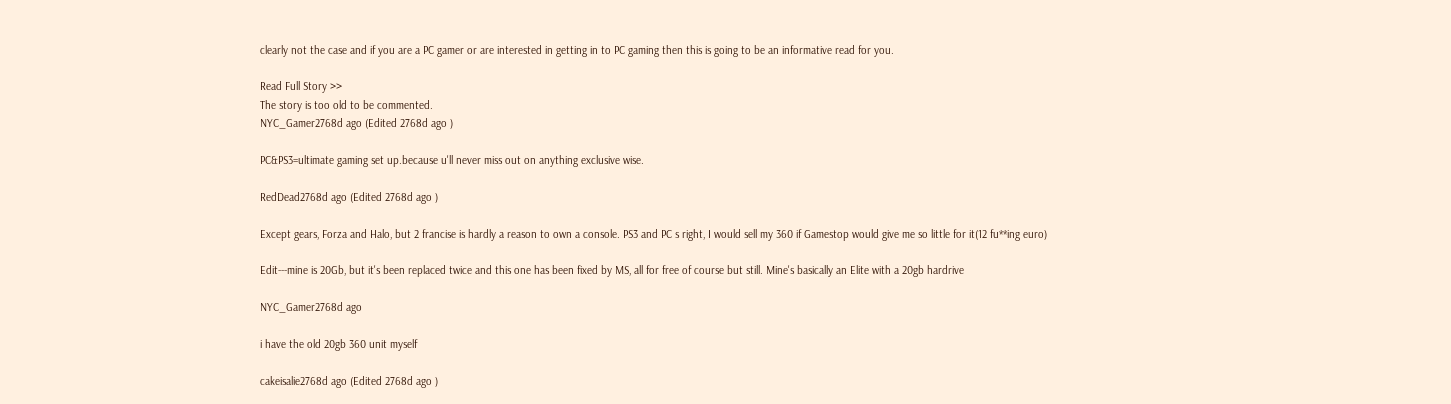clearly not the case and if you are a PC gamer or are interested in getting in to PC gaming then this is going to be an informative read for you.

Read Full Story >>
The story is too old to be commented.
NYC_Gamer2768d ago (Edited 2768d ago )

PC&PS3=ultimate gaming set up.because u'll never miss out on anything exclusive wise.

RedDead2768d ago (Edited 2768d ago )

Except gears, Forza and Halo, but 2 francise is hardly a reason to own a console. PS3 and PC s right, I would sell my 360 if Gamestop would give me so little for it(12 fu**ing euro)

Edit---mine is 20Gb, but it's been replaced twice and this one has been fixed by MS, all for free of course but still. Mine's basically an Elite with a 20gb hardrive

NYC_Gamer2768d ago

i have the old 20gb 360 unit myself

cakeisalie2768d ago (Edited 2768d ago )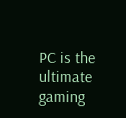PC is the ultimate gaming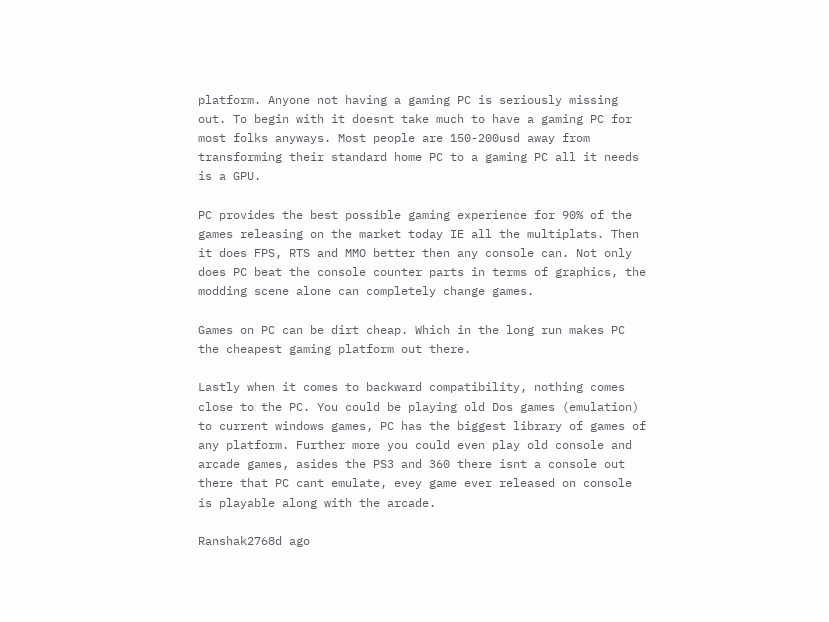platform. Anyone not having a gaming PC is seriously missing out. To begin with it doesnt take much to have a gaming PC for most folks anyways. Most people are 150-200usd away from transforming their standard home PC to a gaming PC all it needs is a GPU.

PC provides the best possible gaming experience for 90% of the games releasing on the market today IE all the multiplats. Then it does FPS, RTS and MMO better then any console can. Not only does PC beat the console counter parts in terms of graphics, the modding scene alone can completely change games.

Games on PC can be dirt cheap. Which in the long run makes PC the cheapest gaming platform out there.

Lastly when it comes to backward compatibility, nothing comes close to the PC. You could be playing old Dos games (emulation) to current windows games, PC has the biggest library of games of any platform. Further more you could even play old console and arcade games, asides the PS3 and 360 there isnt a console out there that PC cant emulate, evey game ever released on console is playable along with the arcade.

Ranshak2768d ago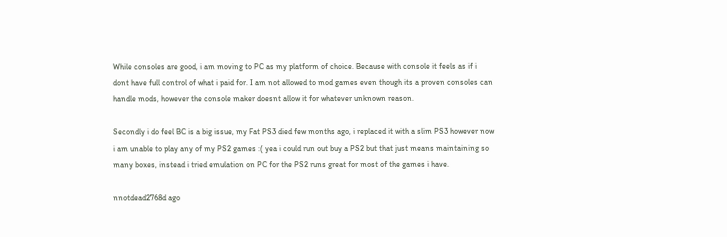While consoles are good, i am moving to PC as my platform of choice. Because with console it feels as if i dont have full control of what i paid for. I am not allowed to mod games even though its a proven consoles can handle mods, however the console maker doesnt allow it for whatever unknown reason.

Secondly i do feel BC is a big issue, my Fat PS3 died few months ago, i replaced it with a slim PS3 however now i am unable to play any of my PS2 games :( yea i could run out buy a PS2 but that just means maintaining so many boxes, instead i tried emulation on PC for the PS2 runs great for most of the games i have.

nnotdead2768d ago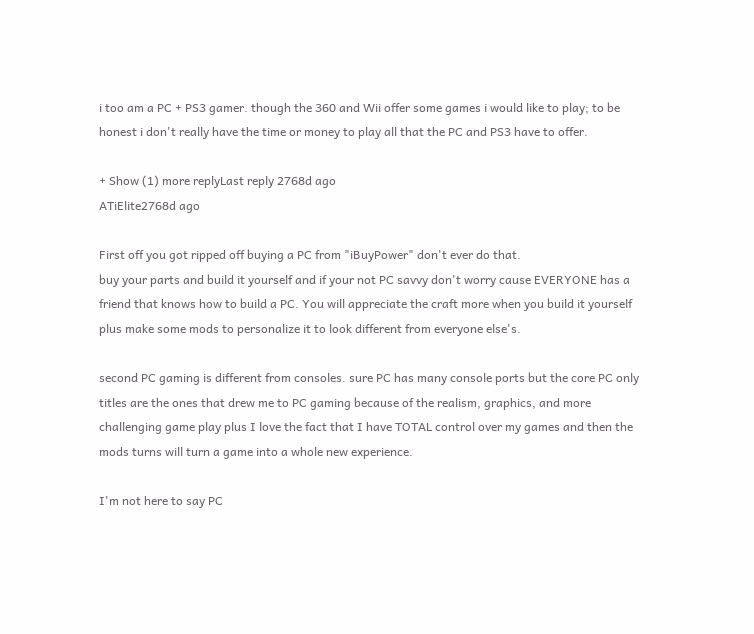i too am a PC + PS3 gamer. though the 360 and Wii offer some games i would like to play; to be honest i don't really have the time or money to play all that the PC and PS3 have to offer.

+ Show (1) more replyLast reply 2768d ago
ATiElite2768d ago

First off you got ripped off buying a PC from "iBuyPower" don't ever do that.
buy your parts and build it yourself and if your not PC savvy don't worry cause EVERYONE has a friend that knows how to build a PC. You will appreciate the craft more when you build it yourself plus make some mods to personalize it to look different from everyone else's.

second PC gaming is different from consoles. sure PC has many console ports but the core PC only titles are the ones that drew me to PC gaming because of the realism, graphics, and more challenging game play plus I love the fact that I have TOTAL control over my games and then the mods turns will turn a game into a whole new experience.

I'm not here to say PC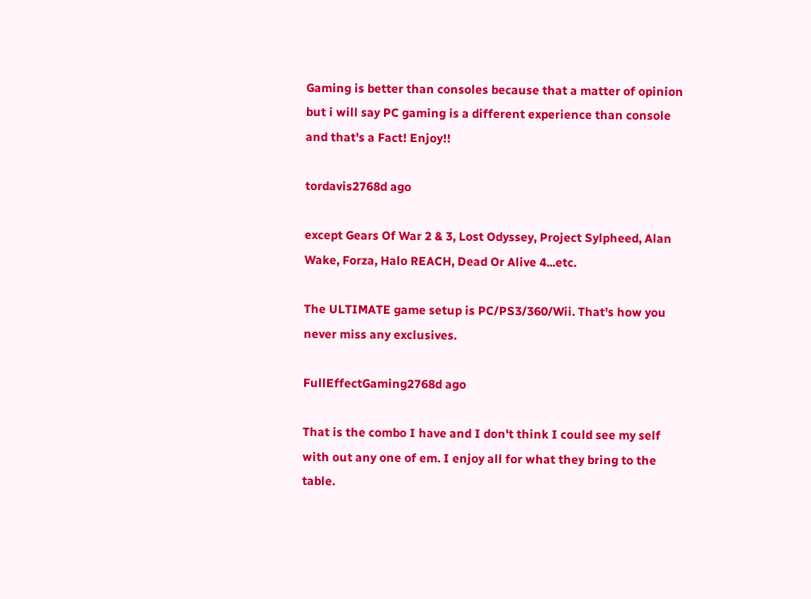Gaming is better than consoles because that a matter of opinion but i will say PC gaming is a different experience than console and that's a Fact! Enjoy!!

tordavis2768d ago

except Gears Of War 2 & 3, Lost Odyssey, Project Sylpheed, Alan Wake, Forza, Halo REACH, Dead Or Alive 4...etc.

The ULTIMATE game setup is PC/PS3/360/Wii. That's how you never miss any exclusives.

FullEffectGaming2768d ago

That is the combo I have and I don't think I could see my self with out any one of em. I enjoy all for what they bring to the table.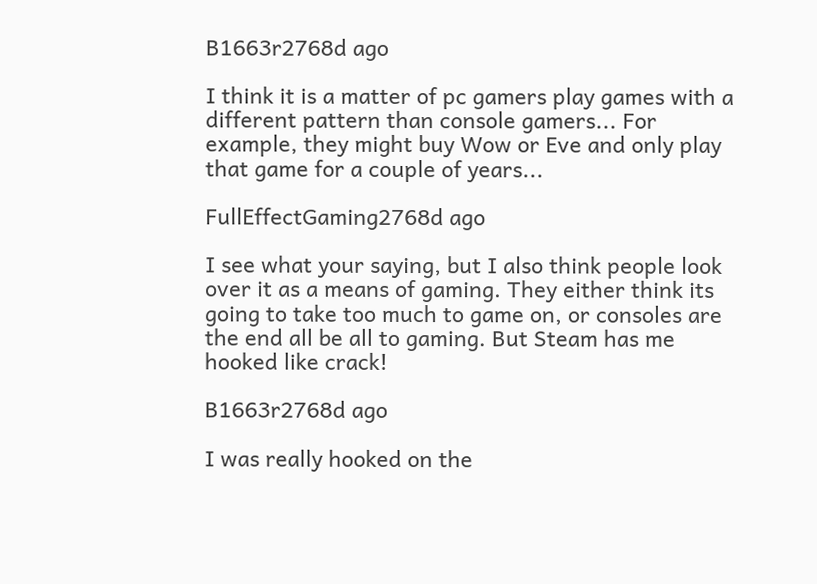B1663r2768d ago

I think it is a matter of pc gamers play games with a different pattern than console gamers... For example, they might buy Wow or Eve and only play that game for a couple of years...

FullEffectGaming2768d ago

I see what your saying, but I also think people look over it as a means of gaming. They either think its going to take too much to game on, or consoles are the end all be all to gaming. But Steam has me hooked like crack!

B1663r2768d ago

I was really hooked on the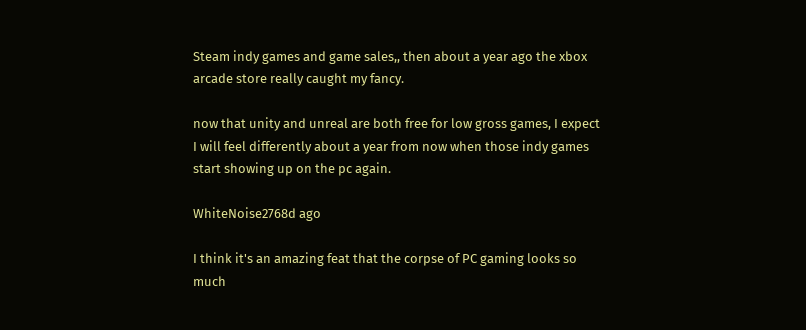Steam indy games and game sales,, then about a year ago the xbox arcade store really caught my fancy.

now that unity and unreal are both free for low gross games, I expect I will feel differently about a year from now when those indy games start showing up on the pc again.

WhiteNoise2768d ago

I think it's an amazing feat that the corpse of PC gaming looks so much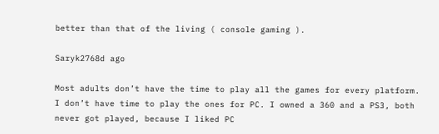better than that of the living ( console gaming ).

Saryk2768d ago

Most adults don’t have the time to play all the games for every platform. I don’t have time to play the ones for PC. I owned a 360 and a PS3, both never got played, because I liked PC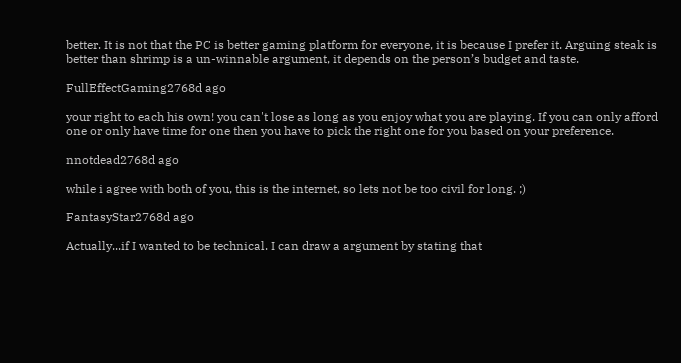better. It is not that the PC is better gaming platform for everyone, it is because I prefer it. Arguing steak is better than shrimp is a un-winnable argument, it depends on the person’s budget and taste.

FullEffectGaming2768d ago

your right to each his own! you can't lose as long as you enjoy what you are playing. If you can only afford one or only have time for one then you have to pick the right one for you based on your preference.

nnotdead2768d ago

while i agree with both of you, this is the internet, so lets not be too civil for long. ;)

FantasyStar2768d ago

Actually...if I wanted to be technical. I can draw a argument by stating that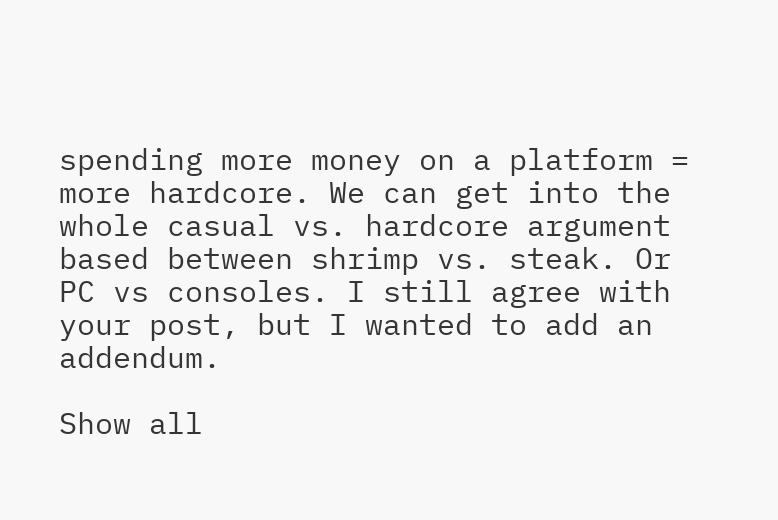spending more money on a platform = more hardcore. We can get into the whole casual vs. hardcore argument based between shrimp vs. steak. Or PC vs consoles. I still agree with your post, but I wanted to add an addendum.

Show all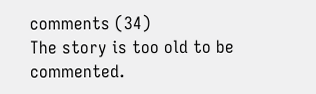comments (34)
The story is too old to be commented.